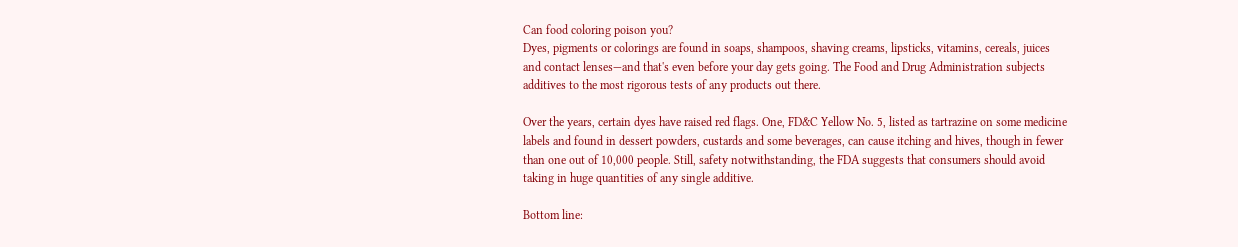Can food coloring poison you?
Dyes, pigments or colorings are found in soaps, shampoos, shaving creams, lipsticks, vitamins, cereals, juices and contact lenses—and that's even before your day gets going. The Food and Drug Administration subjects additives to the most rigorous tests of any products out there.

Over the years, certain dyes have raised red flags. One, FD&C Yellow No. 5, listed as tartrazine on some medicine labels and found in dessert powders, custards and some beverages, can cause itching and hives, though in fewer than one out of 10,000 people. Still, safety notwithstanding, the FDA suggests that consumers should avoid taking in huge quantities of any single additive.

Bottom line: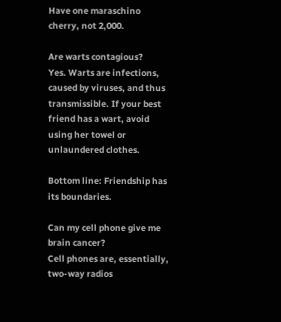Have one maraschino cherry, not 2,000.

Are warts contagious?
Yes. Warts are infections, caused by viruses, and thus transmissible. If your best friend has a wart, avoid using her towel or unlaundered clothes.

Bottom line: Friendship has its boundaries.

Can my cell phone give me brain cancer?
Cell phones are, essentially, two-way radios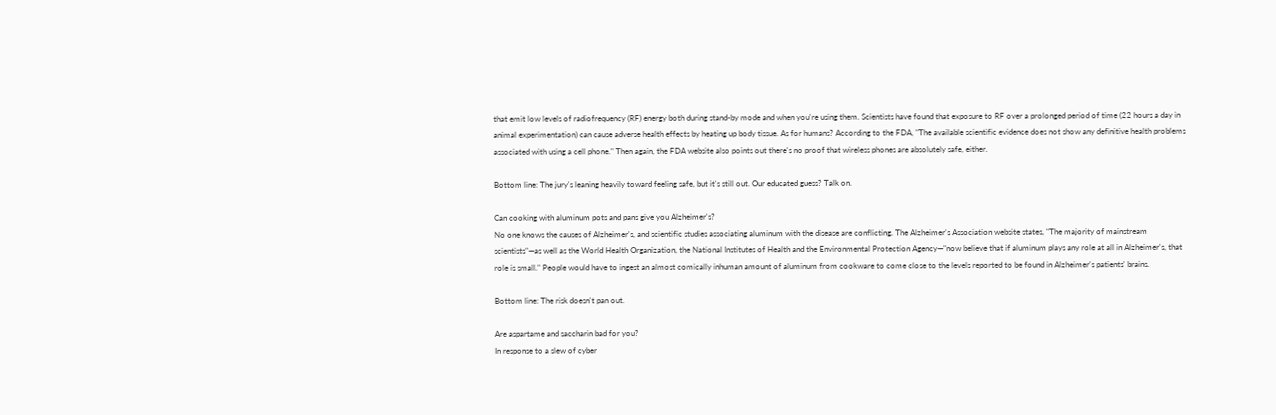that emit low levels of radiofrequency (RF) energy both during stand-by mode and when you're using them. Scientists have found that exposure to RF over a prolonged period of time (22 hours a day in animal experimentation) can cause adverse health effects by heating up body tissue. As for humans? According to the FDA, "The available scientific evidence does not show any definitive health problems associated with using a cell phone." Then again, the FDA website also points out there's no proof that wireless phones are absolutely safe, either.

Bottom line: The jury's leaning heavily toward feeling safe, but it's still out. Our educated guess? Talk on.

Can cooking with aluminum pots and pans give you Alzheimer's?
No one knows the causes of Alzheimer's, and scientific studies associating aluminum with the disease are conflicting. The Alzheimer's Association website states, "The majority of mainstream scientists"—as well as the World Health Organization, the National Institutes of Health and the Environmental Protection Agency—"now believe that if aluminum plays any role at all in Alzheimer's, that role is small." People would have to ingest an almost comically inhuman amount of aluminum from cookware to come close to the levels reported to be found in Alzheimer's patients' brains.

Bottom line: The risk doesn't pan out.

Are aspartame and saccharin bad for you?
In response to a slew of cyber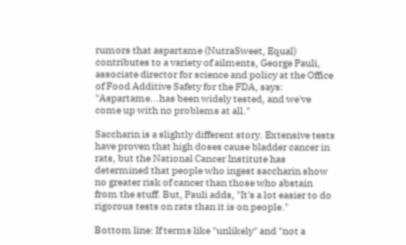rumors that aspartame (NutraSweet, Equal) contributes to a variety of ailments, George Pauli, associate director for science and policy at the Office of Food Additive Safety for the FDA, says: "Aspartame...has been widely tested, and we've come up with no problems at all."

Saccharin is a slightly different story. Extensive tests have proven that high doses cause bladder cancer in rats, but the National Cancer Institute has determined that people who ingest saccharin show no greater risk of cancer than those who abstain from the stuff. But, Pauli adds, "It's a lot easier to do rigorous tests on rats than it is on people."

Bottom line: If terms like "unlikely" and "not a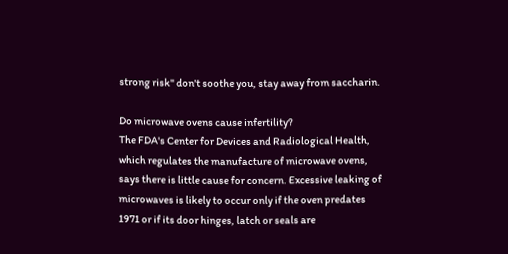strong risk" don't soothe you, stay away from saccharin.

Do microwave ovens cause infertility?
The FDA's Center for Devices and Radiological Health, which regulates the manufacture of microwave ovens, says there is little cause for concern. Excessive leaking of microwaves is likely to occur only if the oven predates 1971 or if its door hinges, latch or seals are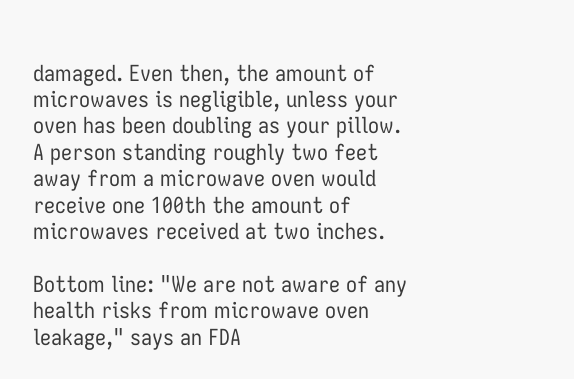damaged. Even then, the amount of microwaves is negligible, unless your oven has been doubling as your pillow. A person standing roughly two feet away from a microwave oven would receive one 100th the amount of microwaves received at two inches.

Bottom line: "We are not aware of any health risks from microwave oven leakage," says an FDA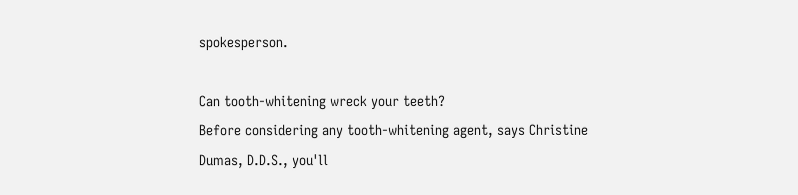spokesperson.

Can tooth-whitening wreck your teeth?
Before considering any tooth-whitening agent, says Christine Dumas, D.D.S., you'll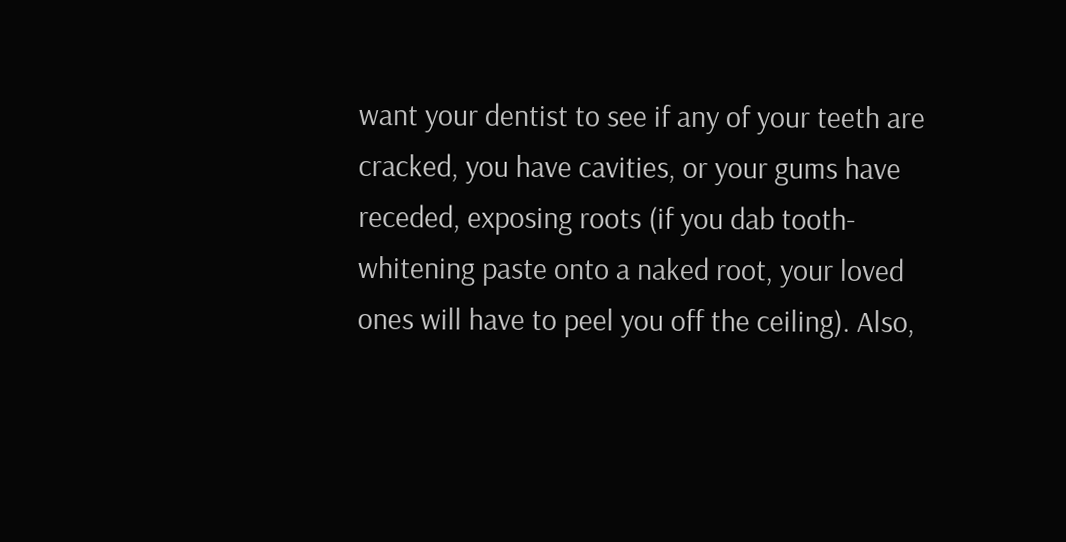want your dentist to see if any of your teeth are cracked, you have cavities, or your gums have receded, exposing roots (if you dab tooth-whitening paste onto a naked root, your loved ones will have to peel you off the ceiling). Also,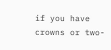if you have crowns or two-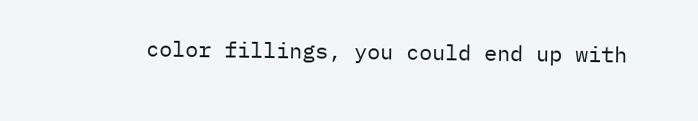color fillings, you could end up with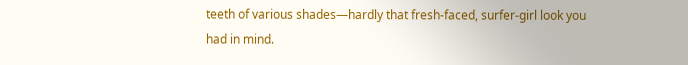teeth of various shades—hardly that fresh-faced, surfer-girl look you had in mind.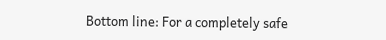Bottom line: For a completely safe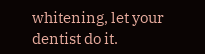whitening, let your dentist do it.